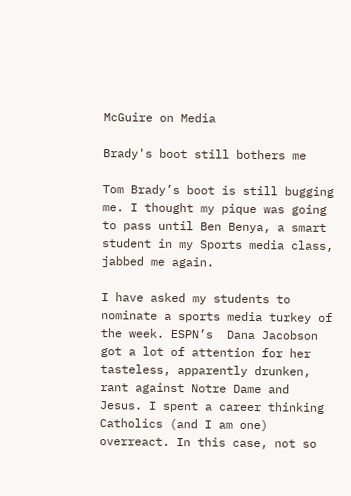McGuire on Media

Brady's boot still bothers me

Tom Brady’s boot is still bugging me. I thought my pique was going to pass until Ben Benya, a smart student in my Sports media class, jabbed me again.

I have asked my students to nominate a sports media turkey of the week. ESPN’s  Dana Jacobson got a lot of attention for her tasteless, apparently drunken, rant against Notre Dame and Jesus. I spent a career thinking Catholics (and I am one) overreact. In this case, not so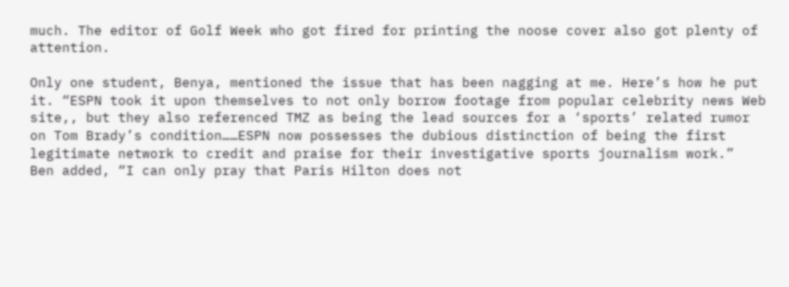much. The editor of Golf Week who got fired for printing the noose cover also got plenty of attention.

Only one student, Benya, mentioned the issue that has been nagging at me. Here’s how he put it. “ESPN took it upon themselves to not only borrow footage from popular celebrity news Web site,, but they also referenced TMZ as being the lead sources for a ‘sports’ related rumor on Tom Brady’s condition……ESPN now possesses the dubious distinction of being the first legitimate network to credit and praise for their investigative sports journalism work.”  Ben added, “I can only pray that Paris Hilton does not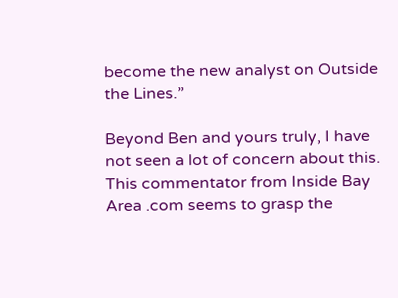become the new analyst on Outside the Lines.”

Beyond Ben and yours truly, I have not seen a lot of concern about this.  This commentator from Inside Bay Area .com seems to grasp the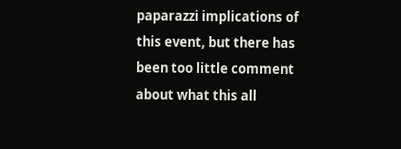paparazzi implications of this event, but there has been too little comment about what this all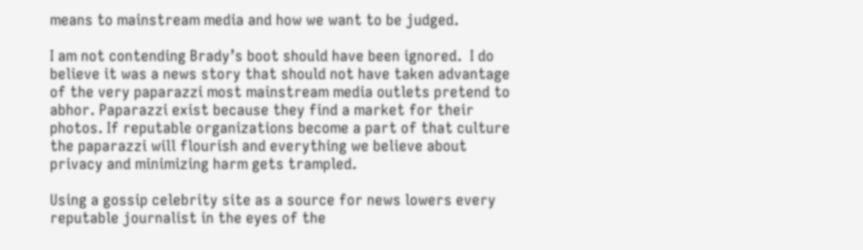means to mainstream media and how we want to be judged.

I am not contending Brady’s boot should have been ignored.  I do believe it was a news story that should not have taken advantage of the very paparazzi most mainstream media outlets pretend to abhor. Paparazzi exist because they find a market for their photos. If reputable organizations become a part of that culture the paparazzi will flourish and everything we believe about privacy and minimizing harm gets trampled.

Using a gossip celebrity site as a source for news lowers every reputable journalist in the eyes of the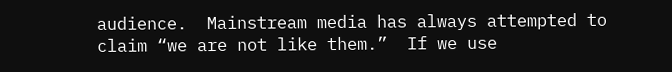audience.  Mainstream media has always attempted to claim “we are not like them.”  If we use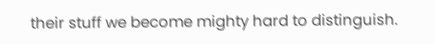their stuff we become mighty hard to distinguish.